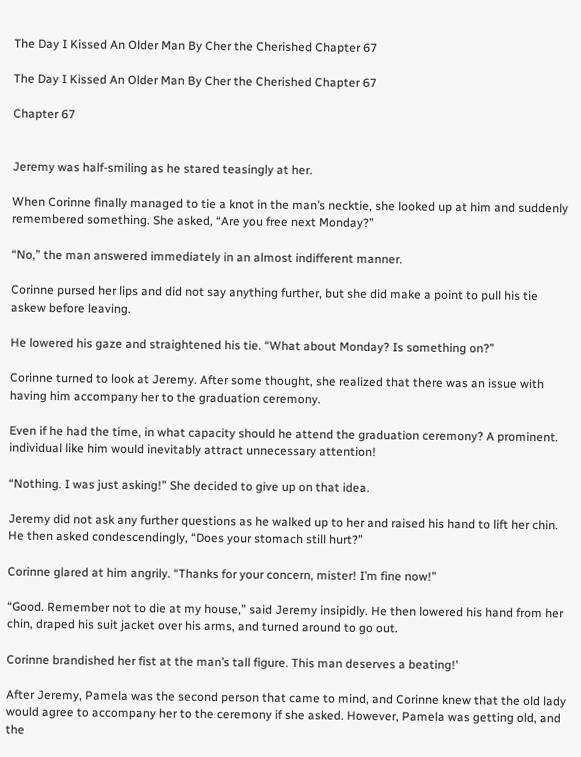The Day I Kissed An Older Man By Cher the Cherished Chapter 67

The Day I Kissed An Older Man By Cher the Cherished Chapter 67

Chapter 67


Jeremy was half-smiling as he stared teasingly at her.

When Corinne finally managed to tie a knot in the man’s necktie, she looked up at him and suddenly remembered something. She asked, “Are you free next Monday?”

“No,” the man answered immediately in an almost indifferent manner.

Corinne pursed her lips and did not say anything further, but she did make a point to pull his tie askew before leaving.

He lowered his gaze and straightened his tie. “What about Monday? Is something on?”

Corinne turned to look at Jeremy. After some thought, she realized that there was an issue with having him accompany her to the graduation ceremony.

Even if he had the time, in what capacity should he attend the graduation ceremony? A prominent. individual like him would inevitably attract unnecessary attention!

“Nothing. I was just asking!” She decided to give up on that idea.

Jeremy did not ask any further questions as he walked up to her and raised his hand to lift her chin. He then asked condescendingly, “Does your stomach still hurt?”

Corinne glared at him angrily. “Thanks for your concern, mister! I’m fine now!”

“Good. Remember not to die at my house,” said Jeremy insipidly. He then lowered his hand from her chin, draped his suit jacket over his arms, and turned around to go out.

Corinne brandished her fist at the man’s tall figure. This man deserves a beating!’

After Jeremy, Pamela was the second person that came to mind, and Corinne knew that the old lady would agree to accompany her to the ceremony if she asked. However, Pamela was getting old, and the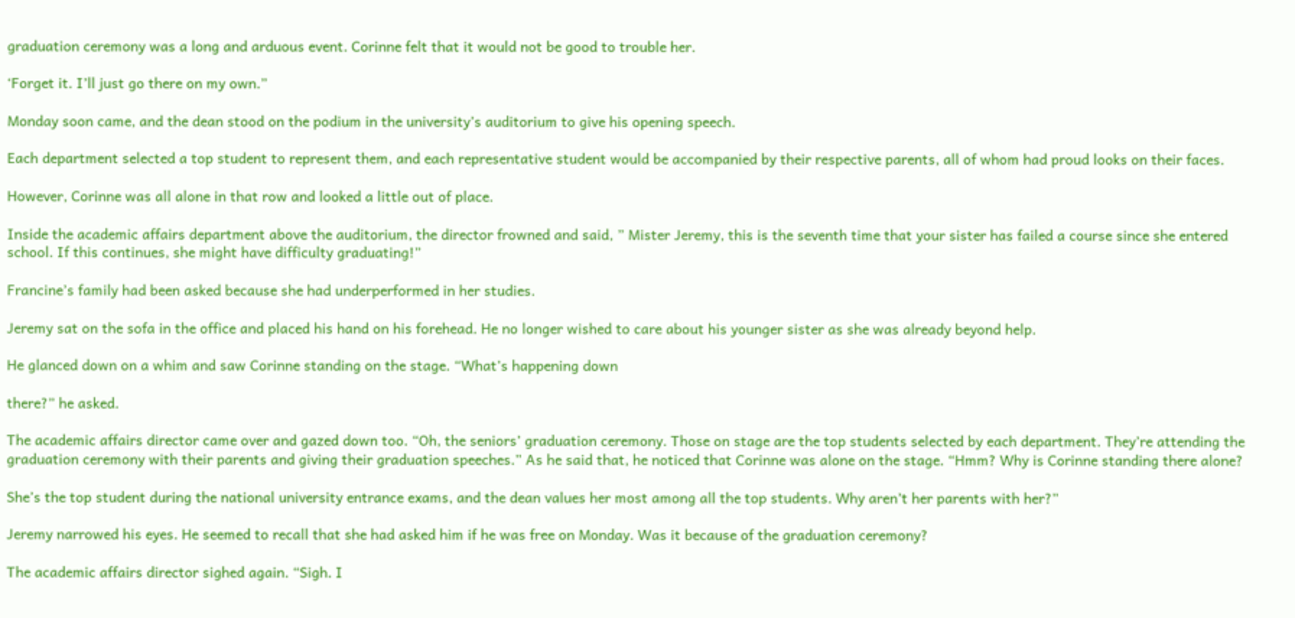graduation ceremony was a long and arduous event. Corinne felt that it would not be good to trouble her.

‘Forget it. I’ll just go there on my own.”

Monday soon came, and the dean stood on the podium in the university’s auditorium to give his opening speech.

Each department selected a top student to represent them, and each representative student would be accompanied by their respective parents, all of whom had proud looks on their faces.

However, Corinne was all alone in that row and looked a little out of place.

Inside the academic affairs department above the auditorium, the director frowned and said, ” Mister Jeremy, this is the seventh time that your sister has failed a course since she entered school. If this continues, she might have difficulty graduating!”

Francine’s family had been asked because she had underperformed in her studies.

Jeremy sat on the sofa in the office and placed his hand on his forehead. He no longer wished to care about his younger sister as she was already beyond help.

He glanced down on a whim and saw Corinne standing on the stage. “What’s happening down

there?” he asked.

The academic affairs director came over and gazed down too. “Oh, the seniors’ graduation ceremony. Those on stage are the top students selected by each department. They’re attending the graduation ceremony with their parents and giving their graduation speeches.” As he said that, he noticed that Corinne was alone on the stage. “Hmm? Why is Corinne standing there alone?

She’s the top student during the national university entrance exams, and the dean values her most among all the top students. Why aren’t her parents with her?”

Jeremy narrowed his eyes. He seemed to recall that she had asked him if he was free on Monday. Was it because of the graduation ceremony?

The academic affairs director sighed again. “Sigh. I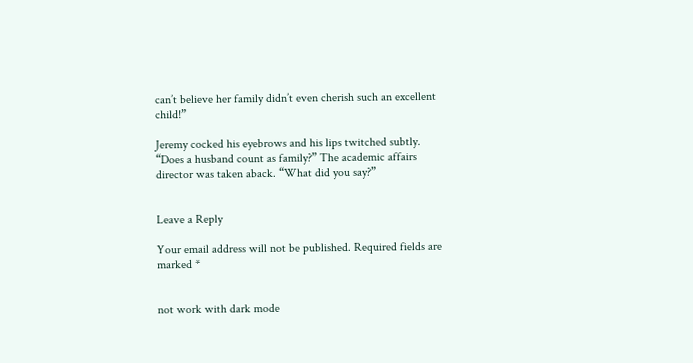can’t believe her family didn’t even cherish such an excellent child!”

Jeremy cocked his eyebrows and his lips twitched subtly. “Does a husband count as family?” The academic affairs director was taken aback. “What did you say?”


Leave a Reply

Your email address will not be published. Required fields are marked *


not work with dark mode